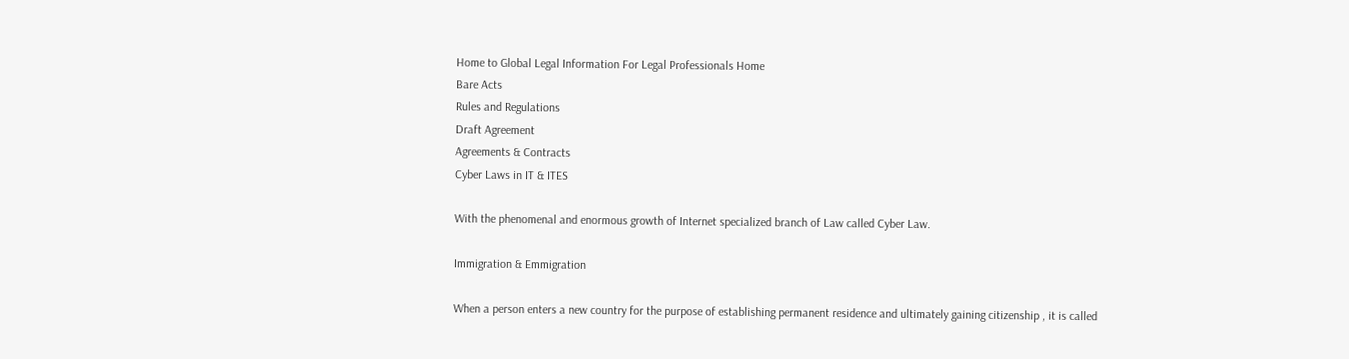Home to Global Legal Information For Legal Professionals Home
Bare Acts
Rules and Regulations
Draft Agreement
Agreements & Contracts
Cyber Laws in IT & ITES

With the phenomenal and enormous growth of Internet specialized branch of Law called Cyber Law.

Immigration & Emmigration

When a person enters a new country for the purpose of establishing permanent residence and ultimately gaining citizenship , it is called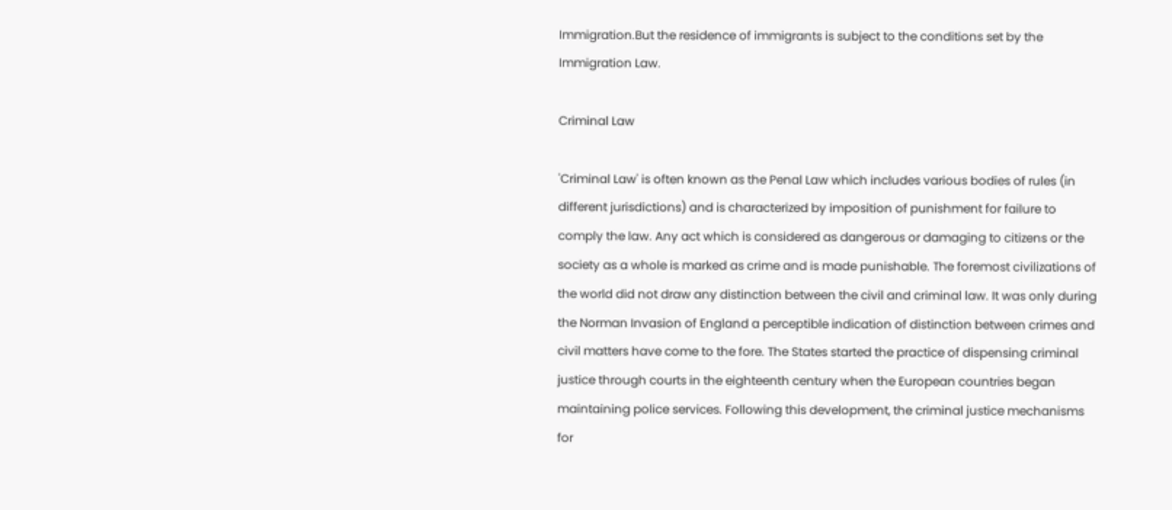Immigration.But the residence of immigrants is subject to the conditions set by the Immigration Law.

Criminal Law

'Criminal Law' is often known as the Penal Law which includes various bodies of rules (in different jurisdictions) and is characterized by imposition of punishment for failure to comply the law. Any act which is considered as dangerous or damaging to citizens or the society as a whole is marked as crime and is made punishable. The foremost civilizations of the world did not draw any distinction between the civil and criminal law. It was only during the Norman Invasion of England a perceptible indication of distinction between crimes and civil matters have come to the fore. The States started the practice of dispensing criminal justice through courts in the eighteenth century when the European countries began maintaining police services. Following this development, the criminal justice mechanisms for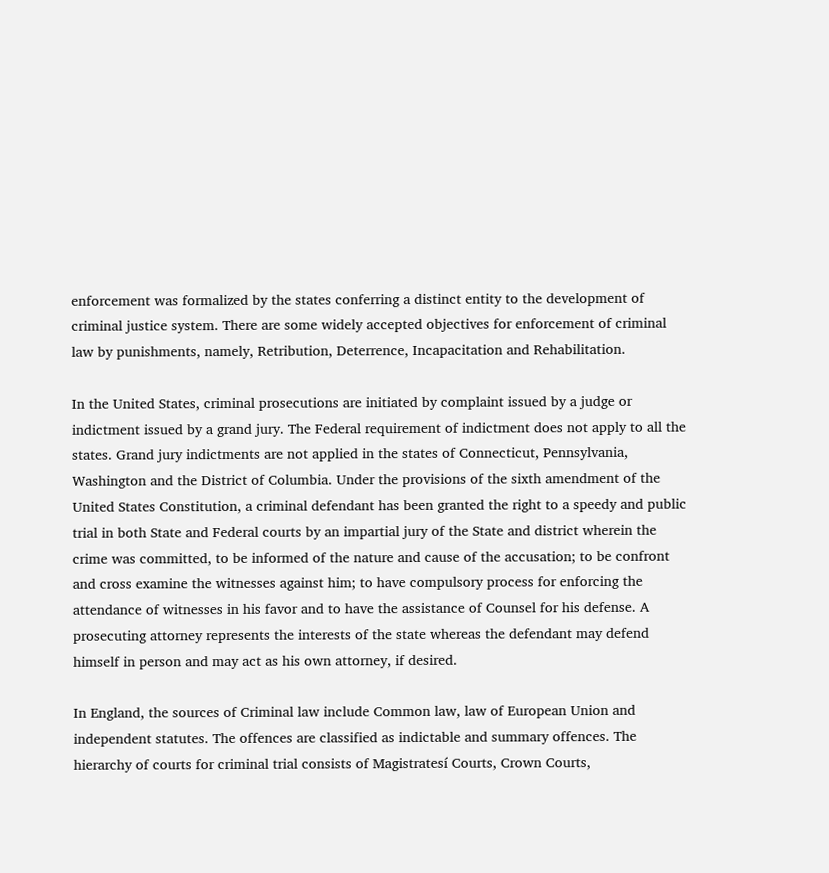enforcement was formalized by the states conferring a distinct entity to the development of criminal justice system. There are some widely accepted objectives for enforcement of criminal law by punishments, namely, Retribution, Deterrence, Incapacitation and Rehabilitation.

In the United States, criminal prosecutions are initiated by complaint issued by a judge or indictment issued by a grand jury. The Federal requirement of indictment does not apply to all the states. Grand jury indictments are not applied in the states of Connecticut, Pennsylvania, Washington and the District of Columbia. Under the provisions of the sixth amendment of the United States Constitution, a criminal defendant has been granted the right to a speedy and public trial in both State and Federal courts by an impartial jury of the State and district wherein the crime was committed, to be informed of the nature and cause of the accusation; to be confront and cross examine the witnesses against him; to have compulsory process for enforcing the attendance of witnesses in his favor and to have the assistance of Counsel for his defense. A prosecuting attorney represents the interests of the state whereas the defendant may defend himself in person and may act as his own attorney, if desired.

In England, the sources of Criminal law include Common law, law of European Union and independent statutes. The offences are classified as indictable and summary offences. The hierarchy of courts for criminal trial consists of Magistratesí Courts, Crown Courts,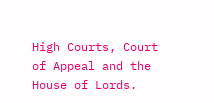High Courts, Court of Appeal and the House of Lords.